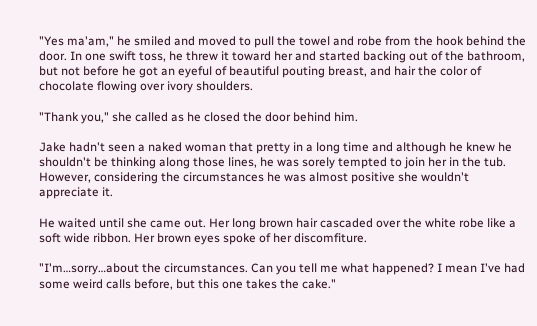"Yes ma'am," he smiled and moved to pull the towel and robe from the hook behind the door. In one swift toss, he threw it toward her and started backing out of the bathroom, but not before he got an eyeful of beautiful pouting breast, and hair the color of chocolate flowing over ivory shoulders.

"Thank you," she called as he closed the door behind him.

Jake hadn't seen a naked woman that pretty in a long time and although he knew he shouldn't be thinking along those lines, he was sorely tempted to join her in the tub. However, considering the circumstances he was almost positive she wouldn't appreciate it.

He waited until she came out. Her long brown hair cascaded over the white robe like a soft wide ribbon. Her brown eyes spoke of her discomfiture.

"I'm…sorry…about the circumstances. Can you tell me what happened? I mean I've had some weird calls before, but this one takes the cake."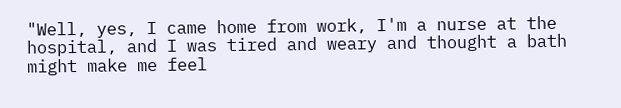"Well, yes, I came home from work, I'm a nurse at the hospital, and I was tired and weary and thought a bath might make me feel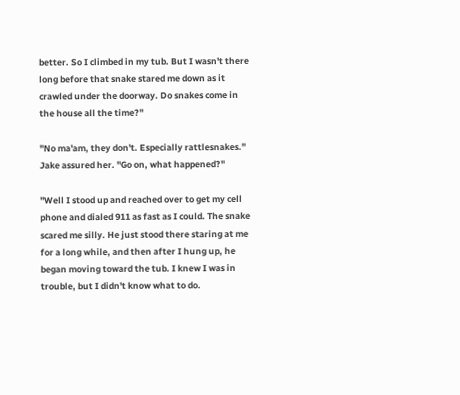better. So I climbed in my tub. But I wasn't there long before that snake stared me down as it crawled under the doorway. Do snakes come in the house all the time?"

"No ma'am, they don't. Especially rattlesnakes." Jake assured her. "Go on, what happened?"

"Well I stood up and reached over to get my cell phone and dialed 911 as fast as I could. The snake scared me silly. He just stood there staring at me for a long while, and then after I hung up, he began moving toward the tub. I knew I was in trouble, but I didn't know what to do.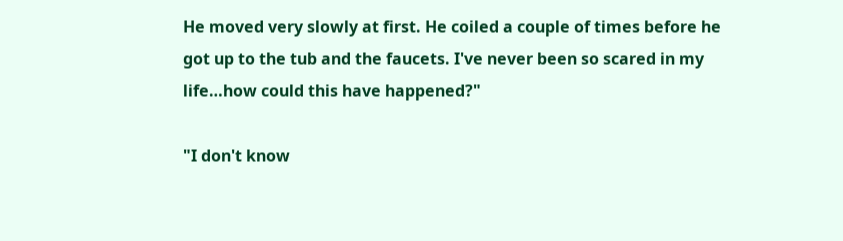He moved very slowly at first. He coiled a couple of times before he got up to the tub and the faucets. I've never been so scared in my life…how could this have happened?"

"I don't know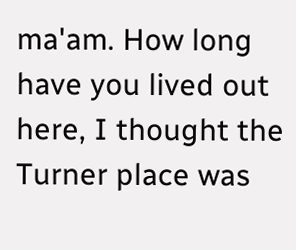ma'am. How long have you lived out here, I thought the Turner place was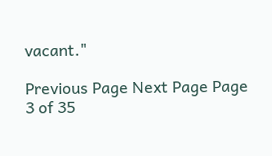vacant."

Previous Page Next Page Page 3 of 35